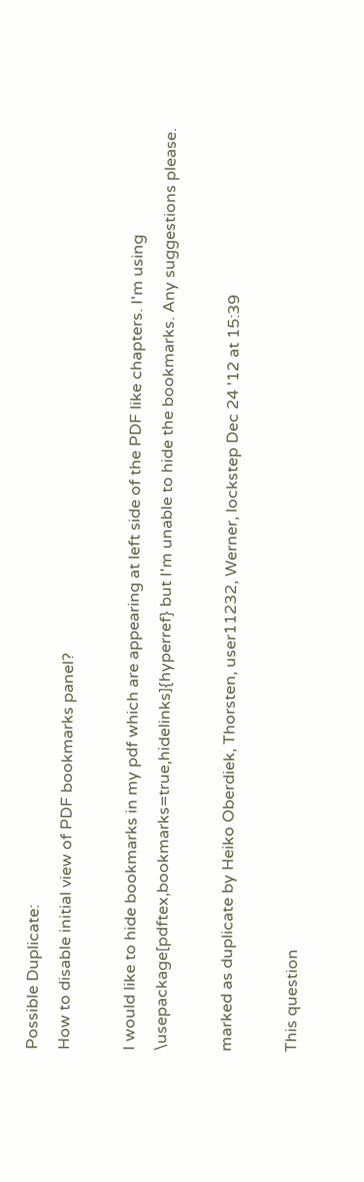Possible Duplicate:
How to disable initial view of PDF bookmarks panel?

I would like to hide bookmarks in my pdf which are appearing at left side of the PDF like chapters. I'm using \usepackage[pdftex,bookmarks=true,hidelinks]{hyperref} but I'm unable to hide the bookmarks. Any suggestions please.

marked as duplicate by Heiko Oberdiek, Thorsten, user11232, Werner, lockstep Dec 24 '12 at 15:39

This question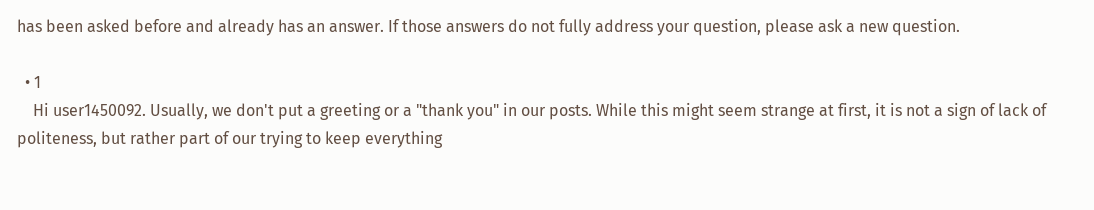has been asked before and already has an answer. If those answers do not fully address your question, please ask a new question.

  • 1
    Hi user1450092. Usually, we don't put a greeting or a "thank you" in our posts. While this might seem strange at first, it is not a sign of lack of politeness, but rather part of our trying to keep everything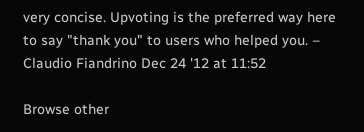very concise. Upvoting is the preferred way here to say "thank you" to users who helped you. – Claudio Fiandrino Dec 24 '12 at 11:52

Browse other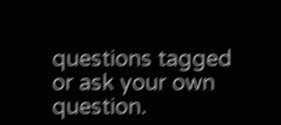questions tagged or ask your own question.